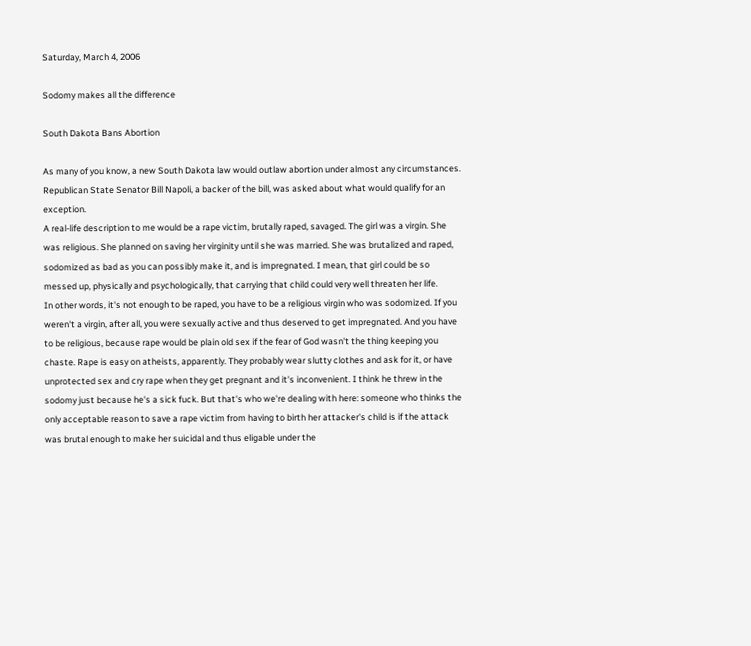Saturday, March 4, 2006

Sodomy makes all the difference

South Dakota Bans Abortion

As many of you know, a new South Dakota law would outlaw abortion under almost any circumstances. Republican State Senator Bill Napoli, a backer of the bill, was asked about what would qualify for an exception.
A real-life description to me would be a rape victim, brutally raped, savaged. The girl was a virgin. She was religious. She planned on saving her virginity until she was married. She was brutalized and raped, sodomized as bad as you can possibly make it, and is impregnated. I mean, that girl could be so messed up, physically and psychologically, that carrying that child could very well threaten her life.
In other words, it's not enough to be raped, you have to be a religious virgin who was sodomized. If you weren't a virgin, after all, you were sexually active and thus deserved to get impregnated. And you have to be religious, because rape would be plain old sex if the fear of God wasn't the thing keeping you chaste. Rape is easy on atheists, apparently. They probably wear slutty clothes and ask for it, or have unprotected sex and cry rape when they get pregnant and it's inconvenient. I think he threw in the sodomy just because he's a sick fuck. But that's who we're dealing with here: someone who thinks the only acceptable reason to save a rape victim from having to birth her attacker's child is if the attack was brutal enough to make her suicidal and thus eligable under the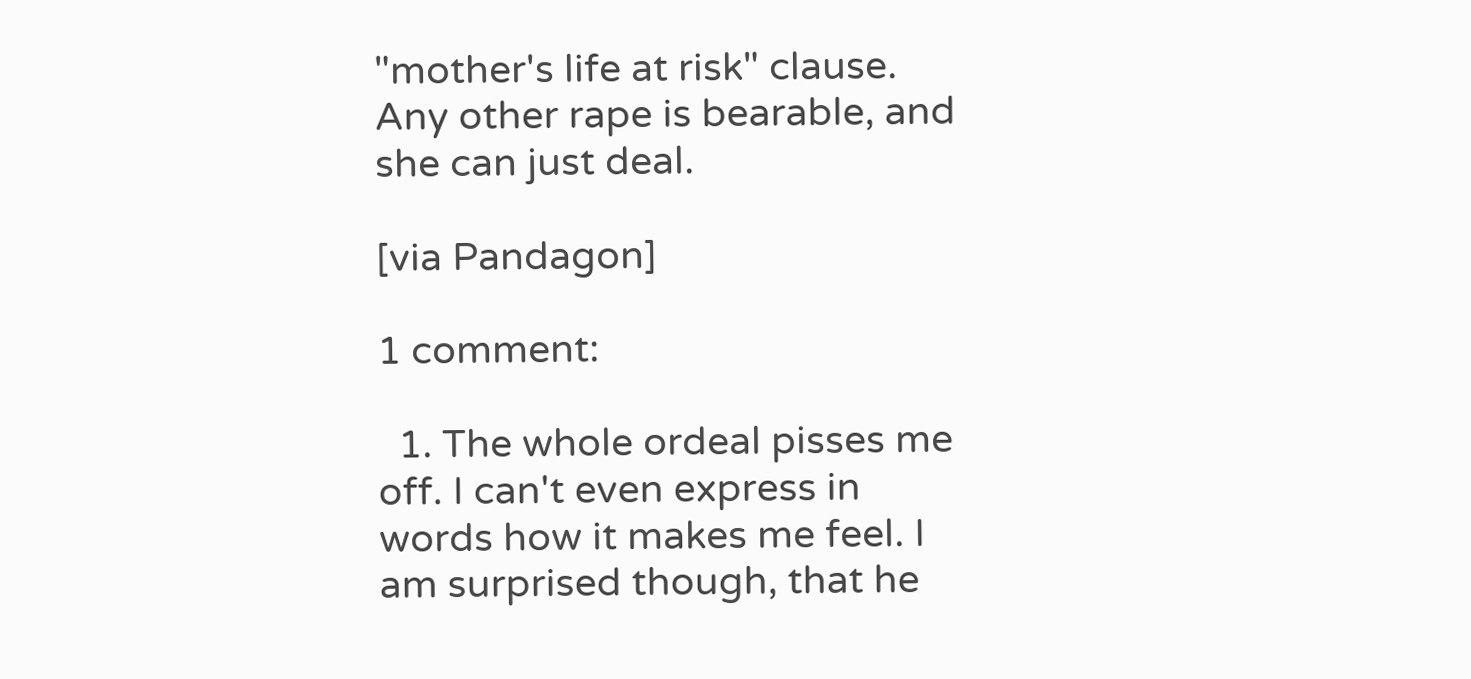"mother's life at risk" clause. Any other rape is bearable, and she can just deal.

[via Pandagon]

1 comment:

  1. The whole ordeal pisses me off. I can't even express in words how it makes me feel. I am surprised though, that he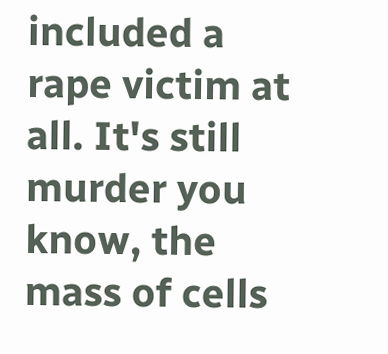included a rape victim at all. It's still murder you know, the mass of cells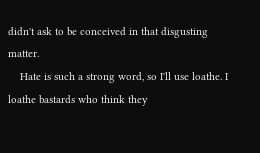didn't ask to be conceived in that disgusting matter.
    Hate is such a strong word, so I'll use loathe. I loathe bastards who think they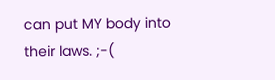can put MY body into their laws. ;-(